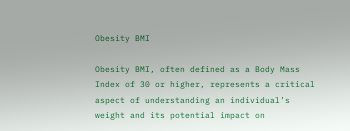Obesity BMI

Obesity BMI, often defined as a Body Mass Index of 30 or higher, represents a critical aspect of understanding an individual’s weight and its potential impact on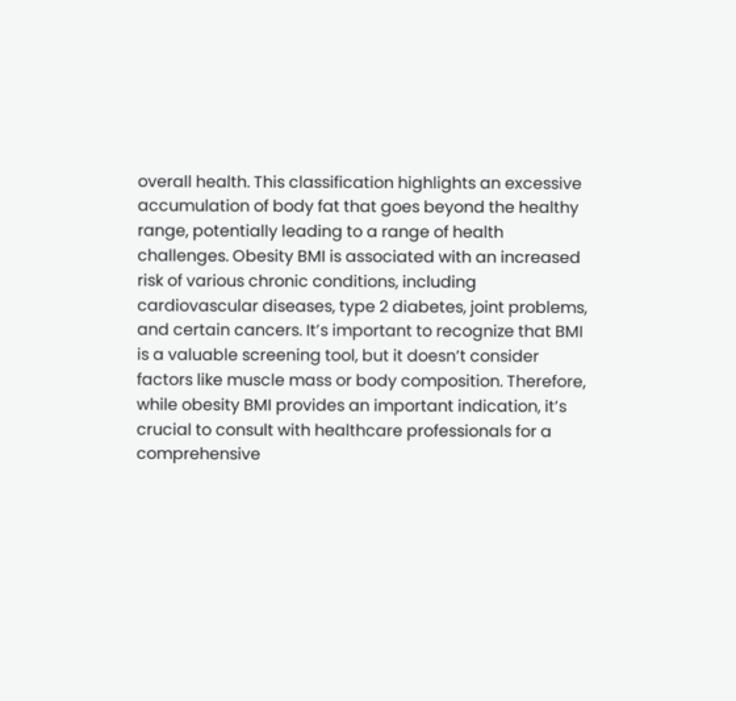overall health. This classification highlights an excessive accumulation of body fat that goes beyond the healthy range, potentially leading to a range of health challenges. Obesity BMI is associated with an increased risk of various chronic conditions, including cardiovascular diseases, type 2 diabetes, joint problems, and certain cancers. It’s important to recognize that BMI is a valuable screening tool, but it doesn’t consider factors like muscle mass or body composition. Therefore, while obesity BMI provides an important indication, it’s crucial to consult with healthcare professionals for a comprehensive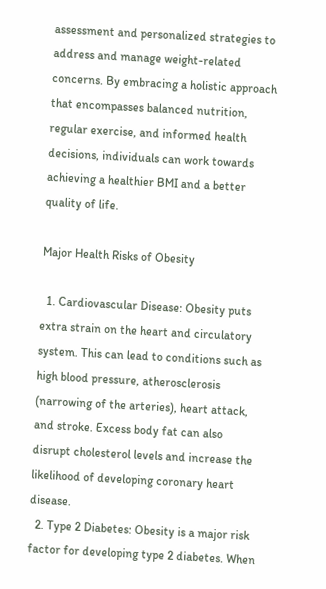assessment and personalized strategies to address and manage weight-related concerns. By embracing a holistic approach that encompasses balanced nutrition, regular exercise, and informed health decisions, individuals can work towards achieving a healthier BMI and a better quality of life.

Major Health Risks of Obesity

  1. Cardiovascular Disease: Obesity puts extra strain on the heart and circulatory system. This can lead to conditions such as high blood pressure, atherosclerosis (narrowing of the arteries), heart attack, and stroke. Excess body fat can also disrupt cholesterol levels and increase the likelihood of developing coronary heart disease.
  2. Type 2 Diabetes: Obesity is a major risk factor for developing type 2 diabetes. When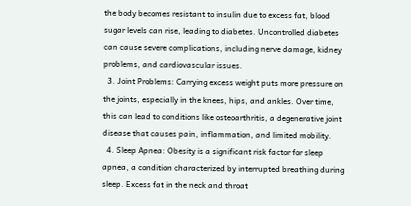the body becomes resistant to insulin due to excess fat, blood sugar levels can rise, leading to diabetes. Uncontrolled diabetes can cause severe complications, including nerve damage, kidney problems, and cardiovascular issues.
  3. Joint Problems: Carrying excess weight puts more pressure on the joints, especially in the knees, hips, and ankles. Over time, this can lead to conditions like osteoarthritis, a degenerative joint disease that causes pain, inflammation, and limited mobility.
  4. Sleep Apnea: Obesity is a significant risk factor for sleep apnea, a condition characterized by interrupted breathing during sleep. Excess fat in the neck and throat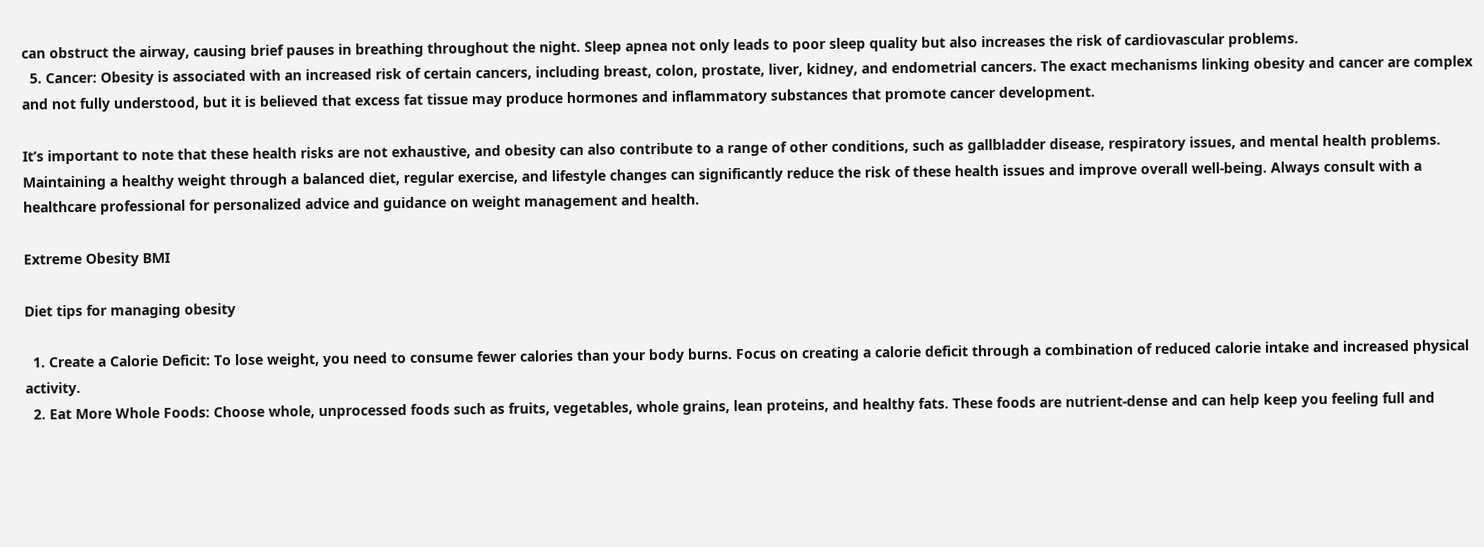can obstruct the airway, causing brief pauses in breathing throughout the night. Sleep apnea not only leads to poor sleep quality but also increases the risk of cardiovascular problems.
  5. Cancer: Obesity is associated with an increased risk of certain cancers, including breast, colon, prostate, liver, kidney, and endometrial cancers. The exact mechanisms linking obesity and cancer are complex and not fully understood, but it is believed that excess fat tissue may produce hormones and inflammatory substances that promote cancer development.

It’s important to note that these health risks are not exhaustive, and obesity can also contribute to a range of other conditions, such as gallbladder disease, respiratory issues, and mental health problems. Maintaining a healthy weight through a balanced diet, regular exercise, and lifestyle changes can significantly reduce the risk of these health issues and improve overall well-being. Always consult with a healthcare professional for personalized advice and guidance on weight management and health.

Extreme Obesity BMI

Diet tips for managing obesity

  1. Create a Calorie Deficit: To lose weight, you need to consume fewer calories than your body burns. Focus on creating a calorie deficit through a combination of reduced calorie intake and increased physical activity.
  2. Eat More Whole Foods: Choose whole, unprocessed foods such as fruits, vegetables, whole grains, lean proteins, and healthy fats. These foods are nutrient-dense and can help keep you feeling full and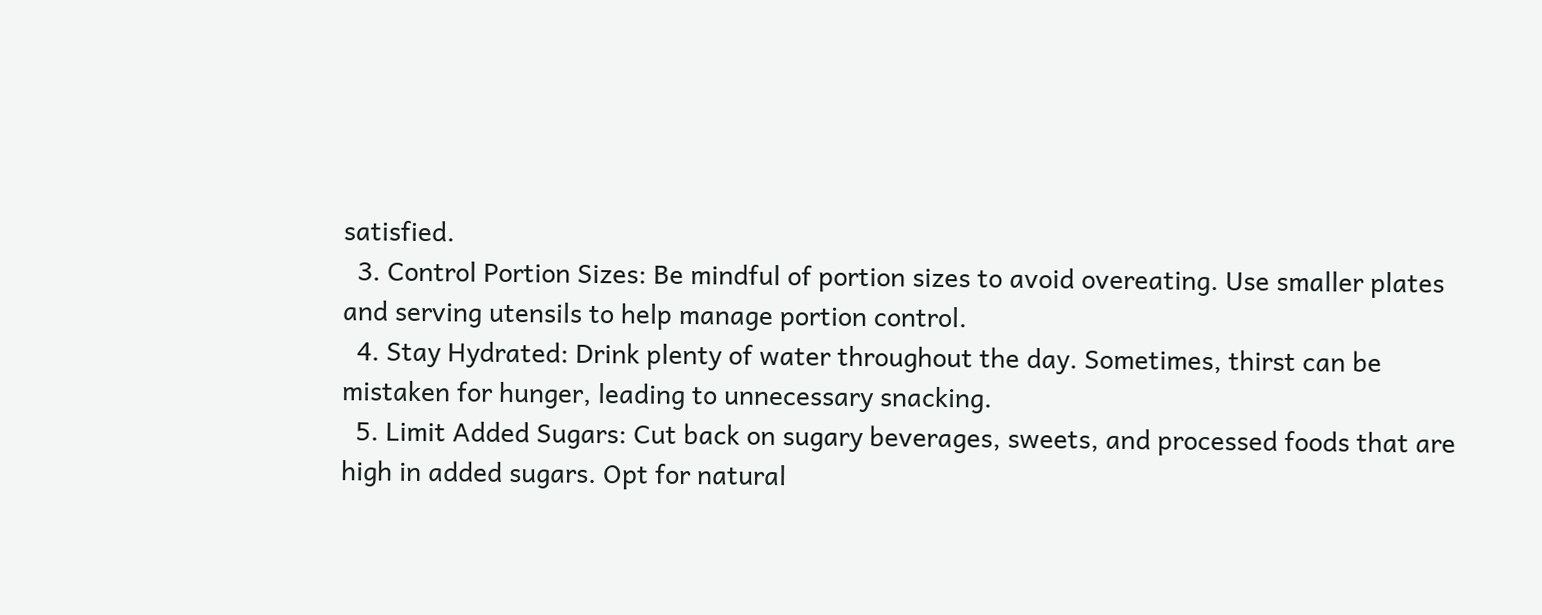satisfied.
  3. Control Portion Sizes: Be mindful of portion sizes to avoid overeating. Use smaller plates and serving utensils to help manage portion control.
  4. Stay Hydrated: Drink plenty of water throughout the day. Sometimes, thirst can be mistaken for hunger, leading to unnecessary snacking.
  5. Limit Added Sugars: Cut back on sugary beverages, sweets, and processed foods that are high in added sugars. Opt for natural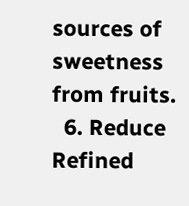sources of sweetness from fruits.
  6. Reduce Refined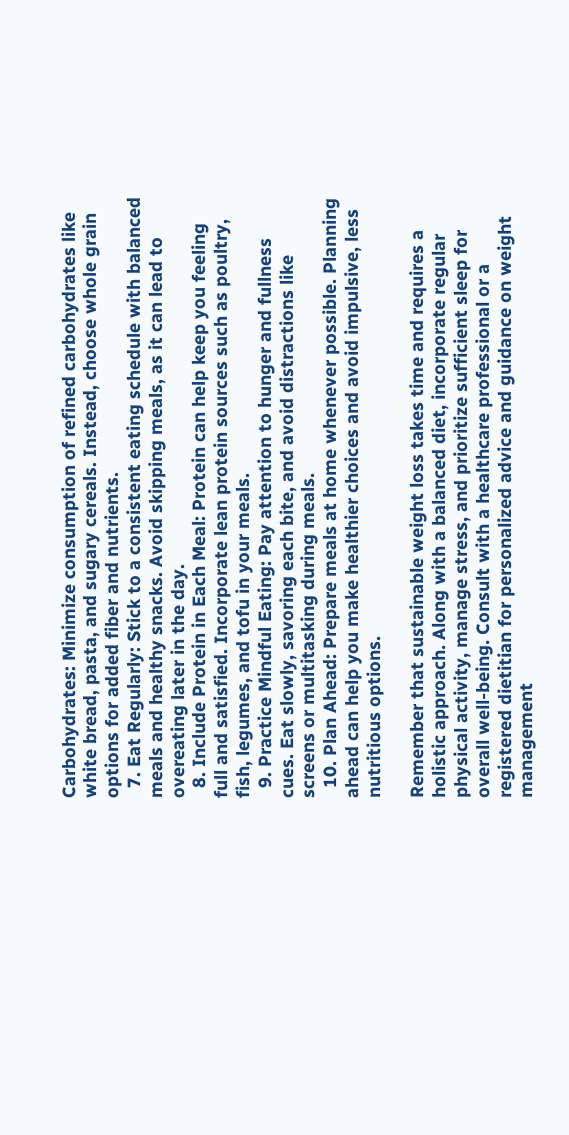Carbohydrates: Minimize consumption of refined carbohydrates like white bread, pasta, and sugary cereals. Instead, choose whole grain options for added fiber and nutrients.
  7. Eat Regularly: Stick to a consistent eating schedule with balanced meals and healthy snacks. Avoid skipping meals, as it can lead to overeating later in the day.
  8. Include Protein in Each Meal: Protein can help keep you feeling full and satisfied. Incorporate lean protein sources such as poultry, fish, legumes, and tofu in your meals.
  9. Practice Mindful Eating: Pay attention to hunger and fullness cues. Eat slowly, savoring each bite, and avoid distractions like screens or multitasking during meals.
  10. Plan Ahead: Prepare meals at home whenever possible. Planning ahead can help you make healthier choices and avoid impulsive, less nutritious options.

Remember that sustainable weight loss takes time and requires a holistic approach. Along with a balanced diet, incorporate regular physical activity, manage stress, and prioritize sufficient sleep for overall well-being. Consult with a healthcare professional or a registered dietitian for personalized advice and guidance on weight management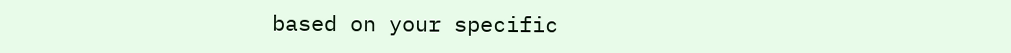based on your specific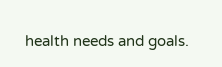health needs and goals.